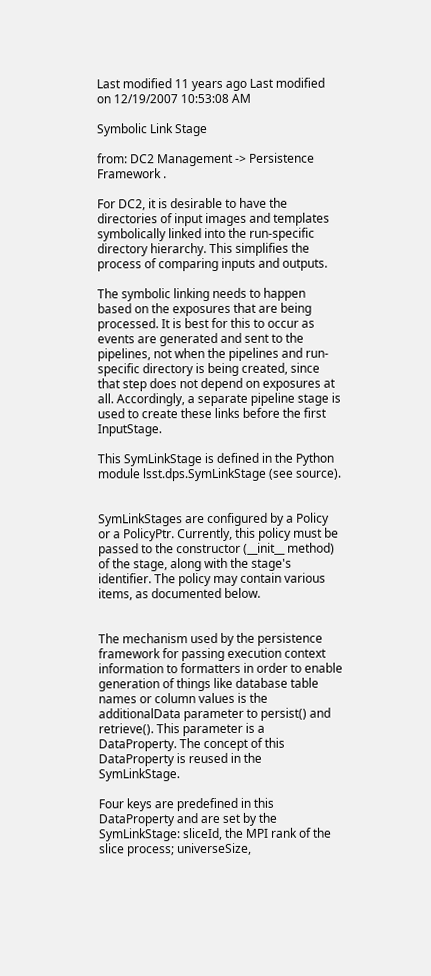Last modified 11 years ago Last modified on 12/19/2007 10:53:08 AM

Symbolic Link Stage

from: DC2 Management -> Persistence Framework .

For DC2, it is desirable to have the directories of input images and templates symbolically linked into the run-specific directory hierarchy. This simplifies the process of comparing inputs and outputs.

The symbolic linking needs to happen based on the exposures that are being processed. It is best for this to occur as events are generated and sent to the pipelines, not when the pipelines and run-specific directory is being created, since that step does not depend on exposures at all. Accordingly, a separate pipeline stage is used to create these links before the first InputStage.

This SymLinkStage is defined in the Python module lsst.dps.SymLinkStage (see source).


SymLinkStages are configured by a Policy or a PolicyPtr. Currently, this policy must be passed to the constructor (__init__ method) of the stage, along with the stage's identifier. The policy may contain various items, as documented below.


The mechanism used by the persistence framework for passing execution context information to formatters in order to enable generation of things like database table names or column values is the additionalData parameter to persist() and retrieve(). This parameter is a DataProperty. The concept of this DataProperty is reused in the SymLinkStage.

Four keys are predefined in this DataProperty and are set by the SymLinkStage: sliceId, the MPI rank of the slice process; universeSize,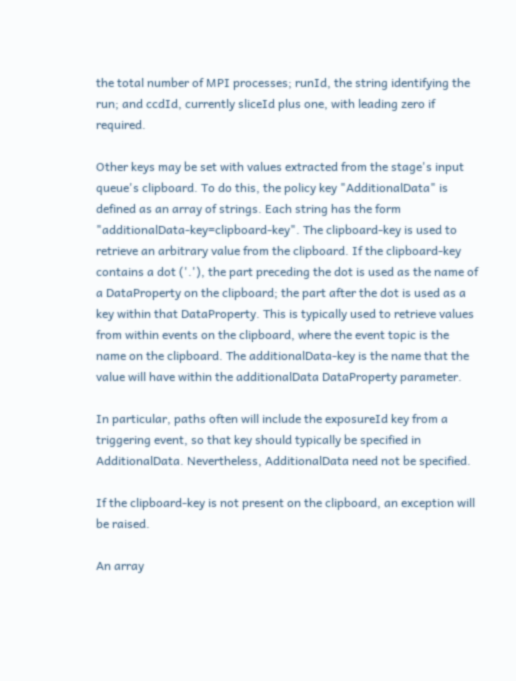the total number of MPI processes; runId, the string identifying the run; and ccdId, currently sliceId plus one, with leading zero if required.

Other keys may be set with values extracted from the stage's input queue's clipboard. To do this, the policy key "AdditionalData" is defined as an array of strings. Each string has the form "additionalData-key=clipboard-key". The clipboard-key is used to retrieve an arbitrary value from the clipboard. If the clipboard-key contains a dot ('.'), the part preceding the dot is used as the name of a DataProperty on the clipboard; the part after the dot is used as a key within that DataProperty. This is typically used to retrieve values from within events on the clipboard, where the event topic is the name on the clipboard. The additionalData-key is the name that the value will have within the additionalData DataProperty parameter.

In particular, paths often will include the exposureId key from a triggering event, so that key should typically be specified in AdditionalData. Nevertheless, AdditionalData need not be specified.

If the clipboard-key is not present on the clipboard, an exception will be raised.

An array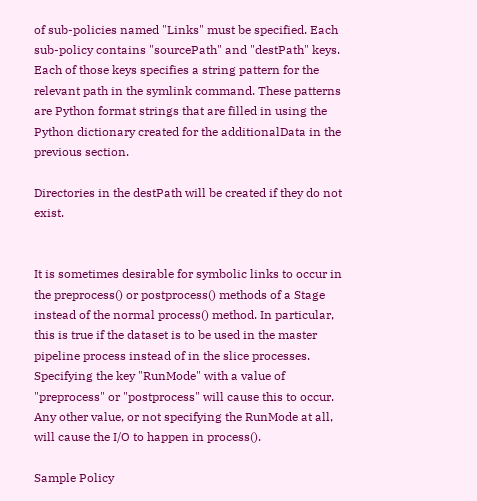of sub-policies named "Links" must be specified. Each sub-policy contains "sourcePath" and "destPath" keys. Each of those keys specifies a string pattern for the relevant path in the symlink command. These patterns are Python format strings that are filled in using the Python dictionary created for the additionalData in the previous section.

Directories in the destPath will be created if they do not exist.


It is sometimes desirable for symbolic links to occur in the preprocess() or postprocess() methods of a Stage instead of the normal process() method. In particular, this is true if the dataset is to be used in the master pipeline process instead of in the slice processes. Specifying the key "RunMode" with a value of "preprocess" or "postprocess" will cause this to occur. Any other value, or not specifying the RunMode at all, will cause the I/O to happen in process().

Sample Policy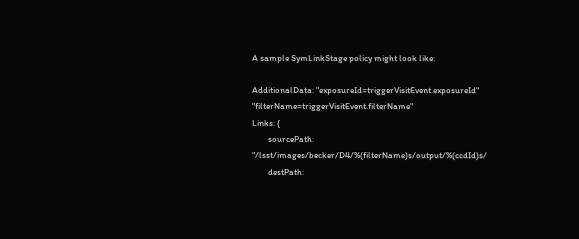A sample SymLinkStage policy might look like:

AdditionalData: "exposureId=triggerVisitEvent.exposureId" "filterName=triggerVisitEvent.filterName"
Links: {
        sourcePath: "/lsst/images/becker/D4/%(filterName)s/output/%(ccdId)s/
        destPath: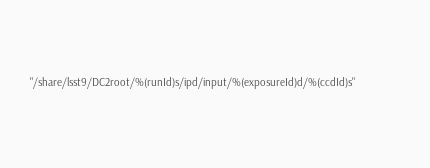"/share/lsst9/DC2root/%(runId)s/ipd/input/%(exposureId)d/%(ccdId)s"